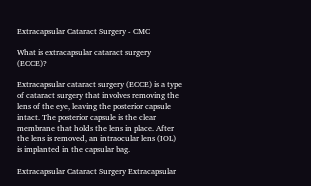Extracapsular Cataract Surgery - CMC

What is extracapsular cataract surgery (ECCE)?

Extracapsular cataract surgery (ECCE) is a type of cataract surgery that involves removing the lens of the eye, leaving the posterior capsule intact. The posterior capsule is the clear membrane that holds the lens in place. After the lens is removed, an intraocular lens (IOL) is implanted in the capsular bag.

Extracapsular Cataract Surgery Extracapsular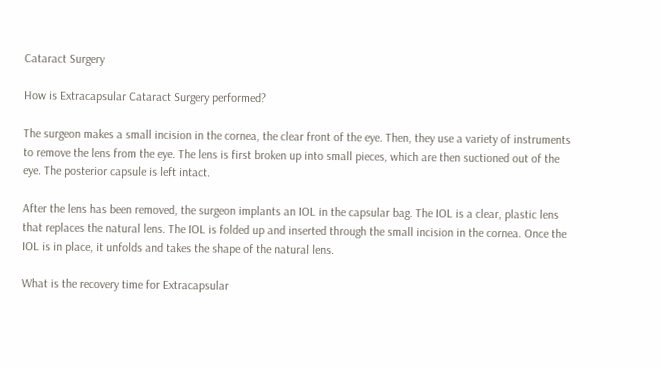Cataract Surgery

How is Extracapsular Cataract Surgery performed?

The surgeon makes a small incision in the cornea, the clear front of the eye. Then, they use a variety of instruments to remove the lens from the eye. The lens is first broken up into small pieces, which are then suctioned out of the eye. The posterior capsule is left intact.

After the lens has been removed, the surgeon implants an IOL in the capsular bag. The IOL is a clear, plastic lens that replaces the natural lens. The IOL is folded up and inserted through the small incision in the cornea. Once the IOL is in place, it unfolds and takes the shape of the natural lens.

What is the recovery time for Extracapsular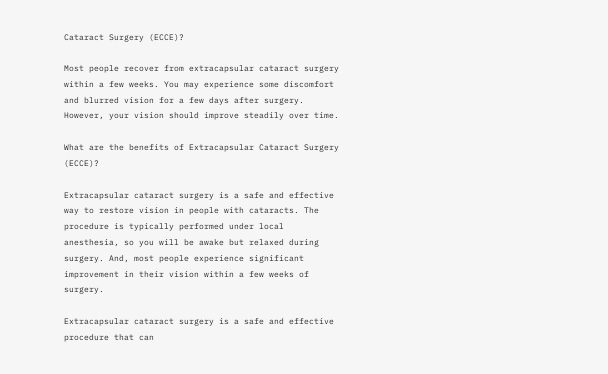Cataract Surgery (ECCE)?

Most people recover from extracapsular cataract surgery within a few weeks. You may experience some discomfort and blurred vision for a few days after surgery. However, your vision should improve steadily over time.

What are the benefits of Extracapsular Cataract Surgery (ECCE)?

Extracapsular cataract surgery is a safe and effective way to restore vision in people with cataracts. The procedure is typically performed under local anesthesia, so you will be awake but relaxed during surgery. And, most people experience significant improvement in their vision within a few weeks of surgery.

Extracapsular cataract surgery is a safe and effective procedure that can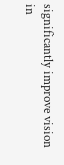significantly improve vision in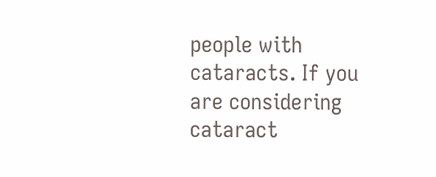people with cataracts. If you are considering cataract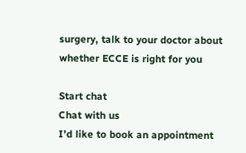surgery, talk to your doctor about whether ECCE is right for you

Start chat
Chat with us
I’d like to book an appointment